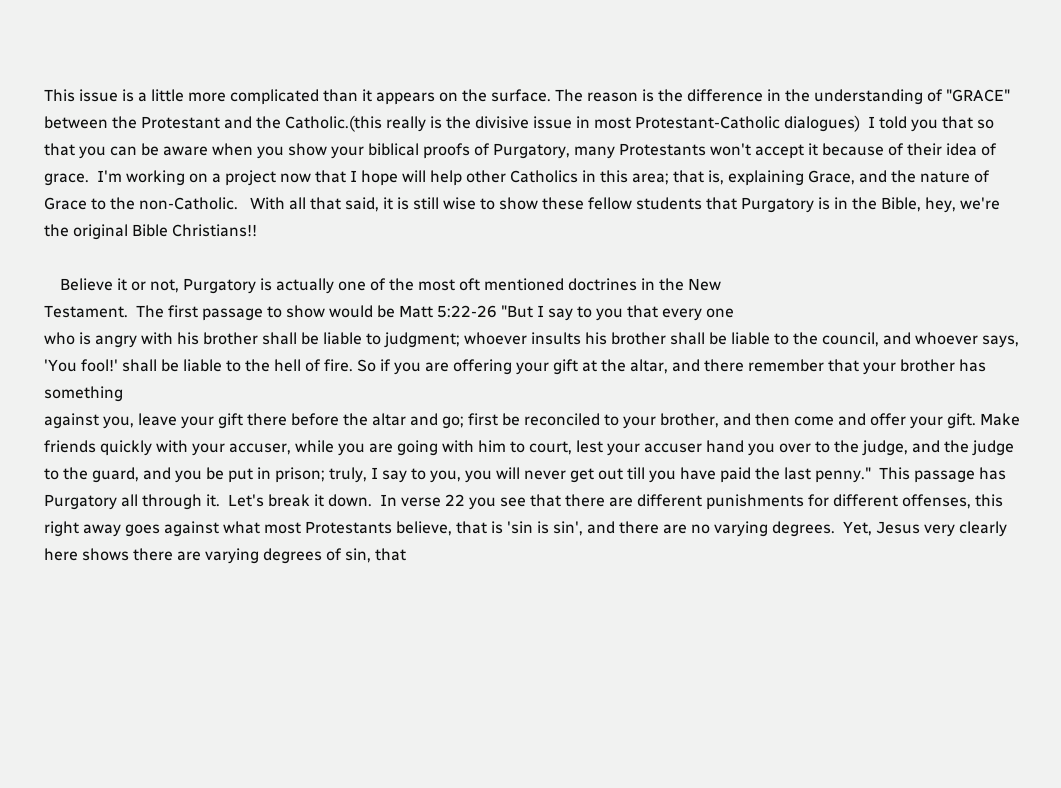This issue is a little more complicated than it appears on the surface. The reason is the difference in the understanding of "GRACE" between the Protestant and the Catholic.(this really is the divisive issue in most Protestant-Catholic dialogues)  I told you that so that you can be aware when you show your biblical proofs of Purgatory, many Protestants won't accept it because of their idea of grace.  I'm working on a project now that I hope will help other Catholics in this area; that is, explaining Grace, and the nature of Grace to the non-Catholic.   With all that said, it is still wise to show these fellow students that Purgatory is in the Bible, hey, we're the original Bible Christians!!

    Believe it or not, Purgatory is actually one of the most oft mentioned doctrines in the New
Testament.  The first passage to show would be Matt 5:22-26 "But I say to you that every one
who is angry with his brother shall be liable to judgment; whoever insults his brother shall be liable to the council, and whoever says, 'You fool!' shall be liable to the hell of fire. So if you are offering your gift at the altar, and there remember that your brother has something
against you, leave your gift there before the altar and go; first be reconciled to your brother, and then come and offer your gift. Make friends quickly with your accuser, while you are going with him to court, lest your accuser hand you over to the judge, and the judge to the guard, and you be put in prison; truly, I say to you, you will never get out till you have paid the last penny."  This passage has Purgatory all through it.  Let's break it down.  In verse 22 you see that there are different punishments for different offenses, this right away goes against what most Protestants believe, that is 'sin is sin', and there are no varying degrees.  Yet, Jesus very clearly here shows there are varying degrees of sin, that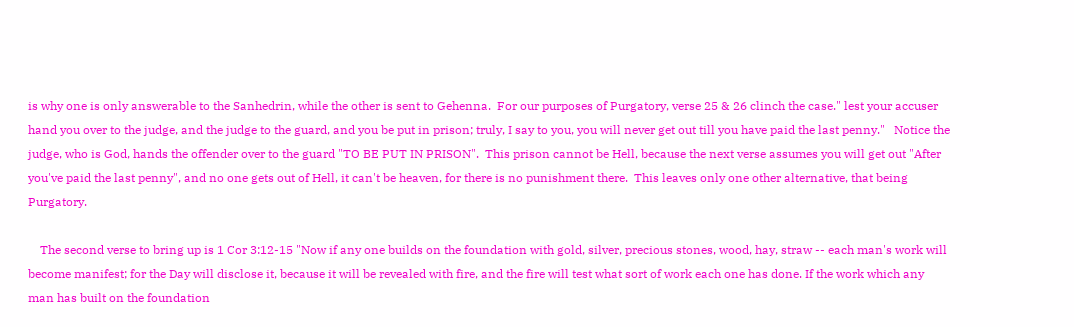is why one is only answerable to the Sanhedrin, while the other is sent to Gehenna.  For our purposes of Purgatory, verse 25 & 26 clinch the case." lest your accuser hand you over to the judge, and the judge to the guard, and you be put in prison; truly, I say to you, you will never get out till you have paid the last penny."   Notice the judge, who is God, hands the offender over to the guard "TO BE PUT IN PRISON".  This prison cannot be Hell, because the next verse assumes you will get out "After you've paid the last penny", and no one gets out of Hell, it can't be heaven, for there is no punishment there.  This leaves only one other alternative, that being Purgatory.

    The second verse to bring up is 1 Cor 3:12-15 "Now if any one builds on the foundation with gold, silver, precious stones, wood, hay, straw -- each man's work will become manifest; for the Day will disclose it, because it will be revealed with fire, and the fire will test what sort of work each one has done. If the work which any man has built on the foundation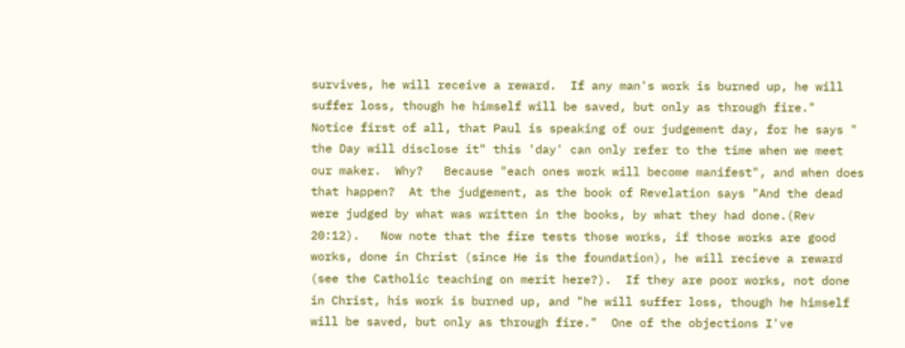survives, he will receive a reward.  If any man's work is burned up, he will suffer loss, though he himself will be saved, but only as through fire."  Notice first of all, that Paul is speaking of our judgement day, for he says " the Day will disclose it" this 'day' can only refer to the time when we meet our maker.  Why?   Because "each ones work will become manifest", and when does that happen?  At the judgement, as the book of Revelation says "And the dead were judged by what was written in the books, by what they had done.(Rev 20:12).   Now note that the fire tests those works, if those works are good works, done in Christ (since He is the foundation), he will recieve a reward (see the Catholic teaching on merit here?).  If they are poor works, not done in Christ, his work is burned up, and "he will suffer loss, though he himself will be saved, but only as through fire."  One of the objections I've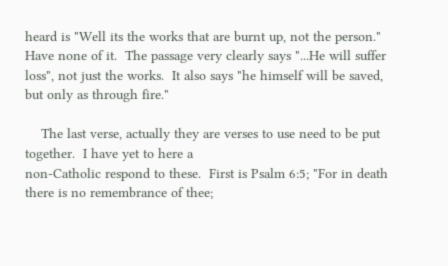heard is "Well its the works that are burnt up, not the person."  Have none of it.  The passage very clearly says "...He will suffer loss", not just the works.  It also says "he himself will be saved, but only as through fire."

    The last verse, actually they are verses to use need to be put together.  I have yet to here a
non-Catholic respond to these.  First is Psalm 6:5; "For in death there is no remembrance of thee;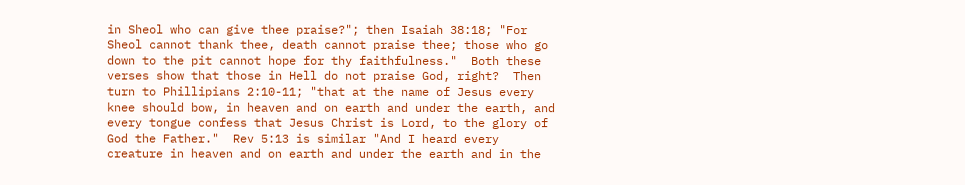in Sheol who can give thee praise?"; then Isaiah 38:18; "For Sheol cannot thank thee, death cannot praise thee; those who go down to the pit cannot hope for thy faithfulness."  Both these verses show that those in Hell do not praise God, right?  Then turn to Phillipians 2:10-11; "that at the name of Jesus every knee should bow, in heaven and on earth and under the earth, and every tongue confess that Jesus Christ is Lord, to the glory of God the Father."  Rev 5:13 is similar "And I heard every creature in heaven and on earth and under the earth and in the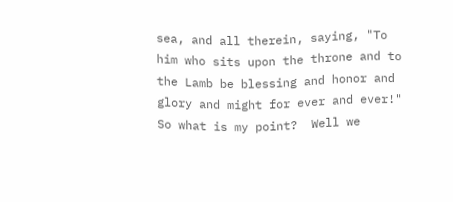sea, and all therein, saying, "To him who sits upon the throne and to the Lamb be blessing and honor and glory and might for ever and ever!"  So what is my point?  Well we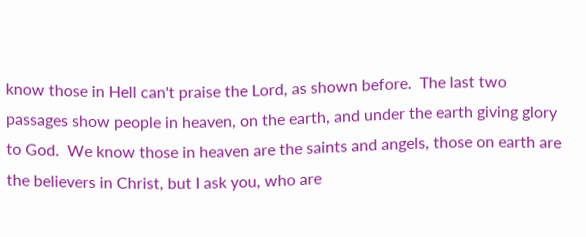know those in Hell can't praise the Lord, as shown before.  The last two passages show people in heaven, on the earth, and under the earth giving glory to God.  We know those in heaven are the saints and angels, those on earth are the believers in Christ, but I ask you, who are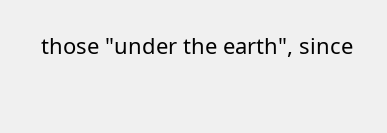those "under the earth", since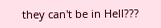they can't be in Hell???